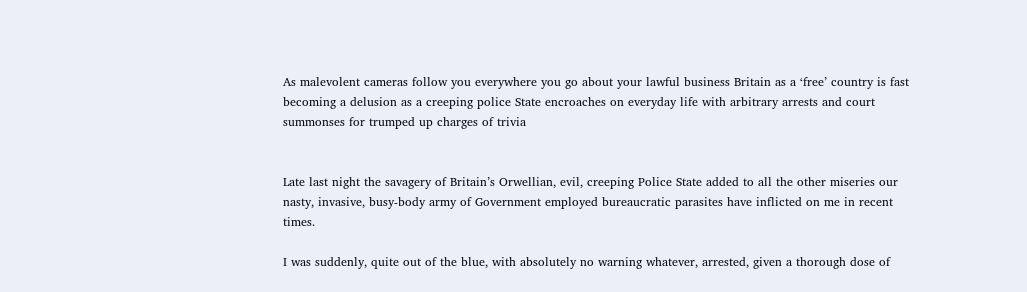As malevolent cameras follow you everywhere you go about your lawful business Britain as a ‘free’ country is fast becoming a delusion as a creeping police State encroaches on everyday life with arbitrary arrests and court summonses for trumped up charges of trivia


Late last night the savagery of Britain’s Orwellian, evil, creeping Police State added to all the other miseries our nasty, invasive, busy-body army of Government employed bureaucratic parasites have inflicted on me in recent times.

I was suddenly, quite out of the blue, with absolutely no warning whatever, arrested, given a thorough dose of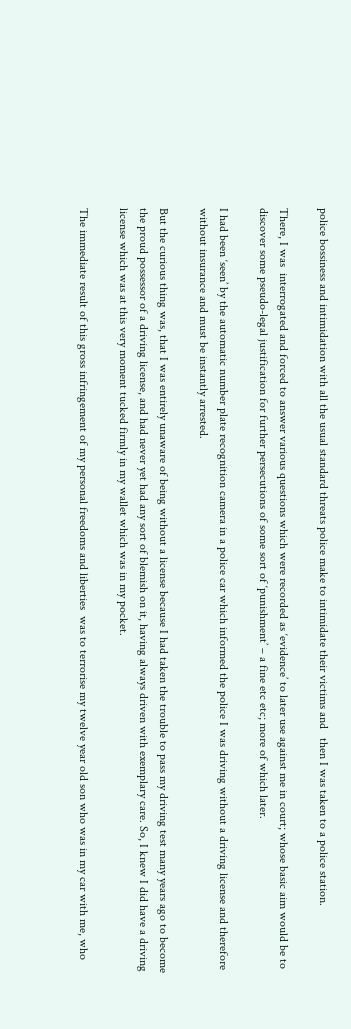police bossiness and intimidation with all the usual standard threats police make to intimidate their victims and   then I was taken to a police station.

There, I was  interrogated and forced to answer various questions which were recorded as ‘evidence’ to later use against me in court; whose basic aim would be to discover some pseudo-legal justification for further persecutions of some sort of ‘punishment’ – a fine etc etc; more of which later.

I had been ‘seen’ by the automatic number plate recognition camera in a police car which informed the police I was driving without a driving license and therefore  without insurance and must be instantly arrested.

But the curious thing was, that I was entirely unaware of being without a license because I had taken the trouble to pass my driving test many years ago to become the proud possessor of a driving license, and had never yet had any sort of blemish on it, having always driven with exemplary care. So, I knew I did have a driving license which was at this very moment tucked firmly in my wallet which was in my pocket.

The immediate result of this gross infringement of my personal freedoms and liberties  was to terrorise my twelve year old son who was in my car with me, who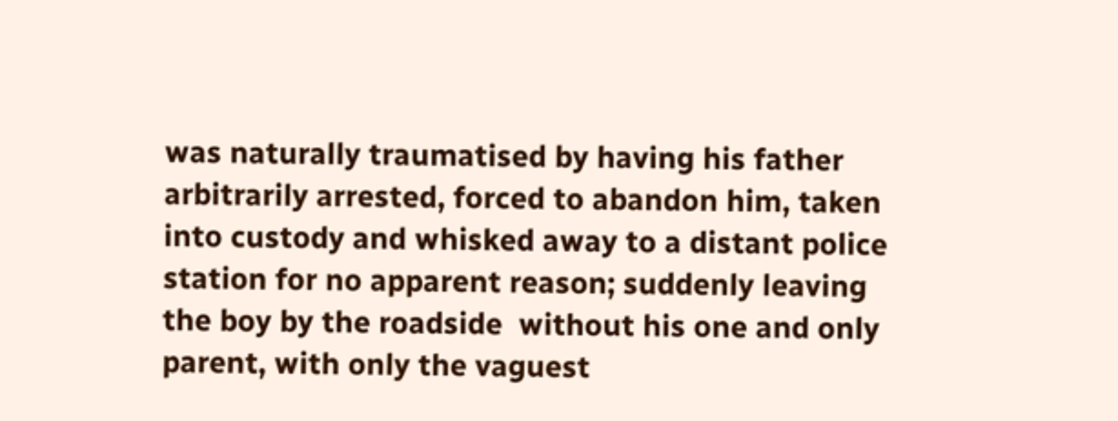was naturally traumatised by having his father arbitrarily arrested, forced to abandon him, taken into custody and whisked away to a distant police station for no apparent reason; suddenly leaving the boy by the roadside  without his one and only parent, with only the vaguest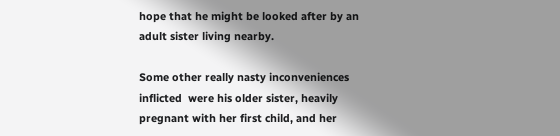hope that he might be looked after by an adult sister living nearby.

Some other really nasty inconveniences inflicted  were his older sister, heavily pregnant with her first child, and her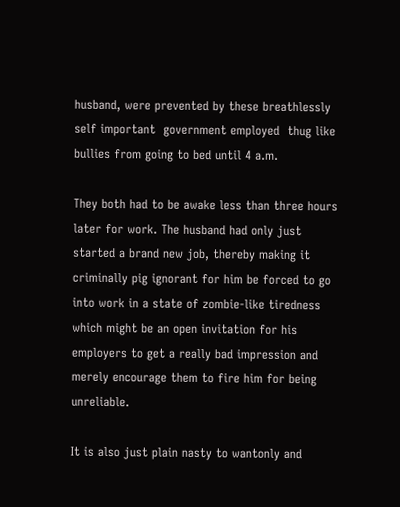husband, were prevented by these breathlessly self important  government employed  thug like bullies from going to bed until 4 a.m.

They both had to be awake less than three hours later for work. The husband had only just started a brand new job, thereby making it criminally pig ignorant for him be forced to go into work in a state of zombie-like tiredness which might be an open invitation for his employers to get a really bad impression and merely encourage them to fire him for being unreliable.

It is also just plain nasty to wantonly and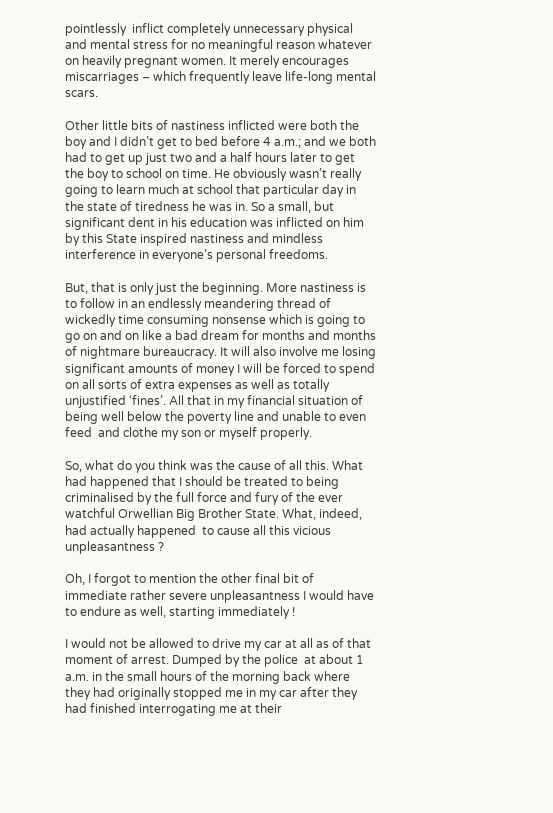pointlessly  inflict completely unnecessary physical and mental stress for no meaningful reason whatever  on heavily pregnant women. It merely encourages miscarriages – which frequently leave life-long mental scars.

Other little bits of nastiness inflicted were both the boy and I didn’t get to bed before 4 a.m.; and we both had to get up just two and a half hours later to get the boy to school on time. He obviously wasn’t really going to learn much at school that particular day in the state of tiredness he was in. So a small, but significant dent in his education was inflicted on him  by this State inspired nastiness and mindless interference in everyone’s personal freedoms.

But, that is only just the beginning. More nastiness is to follow in an endlessly meandering thread of wickedly time consuming nonsense which is going to go on and on like a bad dream for months and months of nightmare bureaucracy. It will also involve me losing significant amounts of money I will be forced to spend on all sorts of extra expenses as well as totally unjustified ‘fines’. All that in my financial situation of being well below the poverty line and unable to even feed  and clothe my son or myself properly.

So, what do you think was the cause of all this. What had happened that I should be treated to being criminalised by the full force and fury of the ever watchful Orwellian Big Brother State. What, indeed, had actually happened  to cause all this vicious unpleasantness ?

Oh, I forgot to mention the other final bit of immediate rather severe unpleasantness I would have to endure as well, starting immediately !

I would not be allowed to drive my car at all as of that moment of arrest. Dumped by the police  at about 1 a.m. in the small hours of the morning back where they had originally stopped me in my car after they had finished interrogating me at their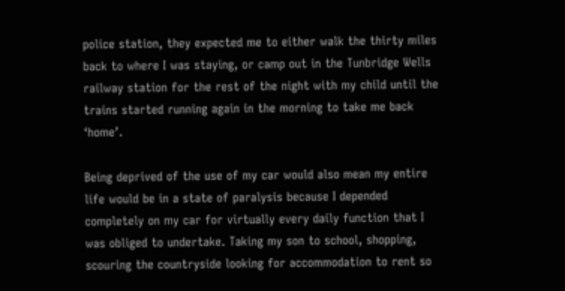police station, they expected me to either walk the thirty miles back to where I was staying, or camp out in the Tunbridge Wells railway station for the rest of the night with my child until the trains started running again in the morning to take me back ‘home’.

Being deprived of the use of my car would also mean my entire life would be in a state of paralysis because I depended completely on my car for virtually every daily function that I was obliged to undertake. Taking my son to school, shopping, scouring the countryside looking for accommodation to rent so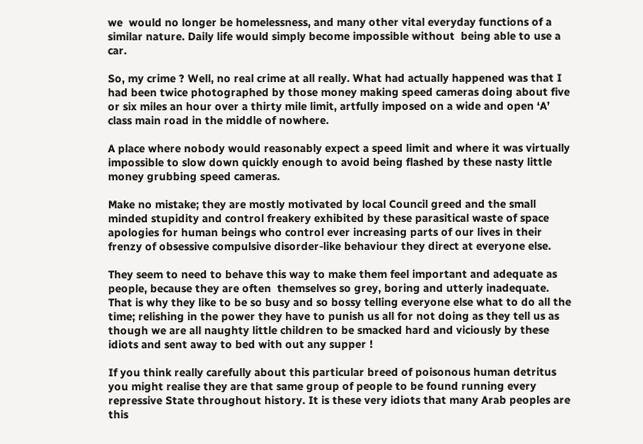we  would no longer be homelessness, and many other vital everyday functions of a similar nature. Daily life would simply become impossible without  being able to use a car.

So, my crime ? Well, no real crime at all really. What had actually happened was that I had been twice photographed by those money making speed cameras doing about five or six miles an hour over a thirty mile limit, artfully imposed on a wide and open ‘A’ class main road in the middle of nowhere.

A place where nobody would reasonably expect a speed limit and where it was virtually impossible to slow down quickly enough to avoid being flashed by these nasty little money grubbing speed cameras.

Make no mistake; they are mostly motivated by local Council greed and the small minded stupidity and control freakery exhibited by these parasitical waste of space apologies for human beings who control ever increasing parts of our lives in their frenzy of obsessive compulsive disorder-like behaviour they direct at everyone else.

They seem to need to behave this way to make them feel important and adequate as people, because they are often  themselves so grey, boring and utterly inadequate. That is why they like to be so busy and so bossy telling everyone else what to do all the time; relishing in the power they have to punish us all for not doing as they tell us as though we are all naughty little children to be smacked hard and viciously by these idiots and sent away to bed with out any supper !

If you think really carefully about this particular breed of poisonous human detritus you might realise they are that same group of people to be found running every repressive State throughout history. It is these very idiots that many Arab peoples are this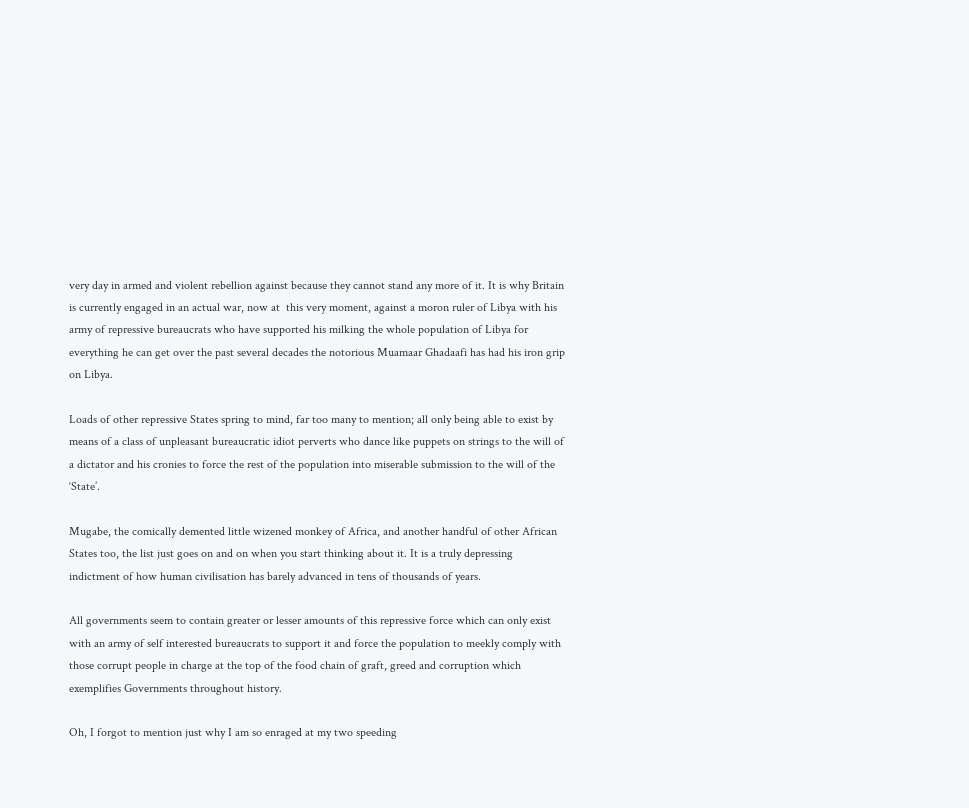very day in armed and violent rebellion against because they cannot stand any more of it. It is why Britain is currently engaged in an actual war, now at  this very moment, against a moron ruler of Libya with his army of repressive bureaucrats who have supported his milking the whole population of Libya for everything he can get over the past several decades the notorious Muamaar Ghadaafi has had his iron grip on Libya.

Loads of other repressive States spring to mind, far too many to mention; all only being able to exist by means of a class of unpleasant bureaucratic idiot perverts who dance like puppets on strings to the will of a dictator and his cronies to force the rest of the population into miserable submission to the will of the ‘State’.

Mugabe, the comically demented little wizened monkey of Africa, and another handful of other African States too, the list just goes on and on when you start thinking about it. It is a truly depressing indictment of how human civilisation has barely advanced in tens of thousands of years.

All governments seem to contain greater or lesser amounts of this repressive force which can only exist with an army of self interested bureaucrats to support it and force the population to meekly comply with those corrupt people in charge at the top of the food chain of graft, greed and corruption which exemplifies Governments throughout history.

Oh, I forgot to mention just why I am so enraged at my two speeding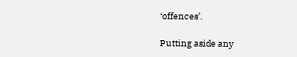‘offences’.

Putting aside any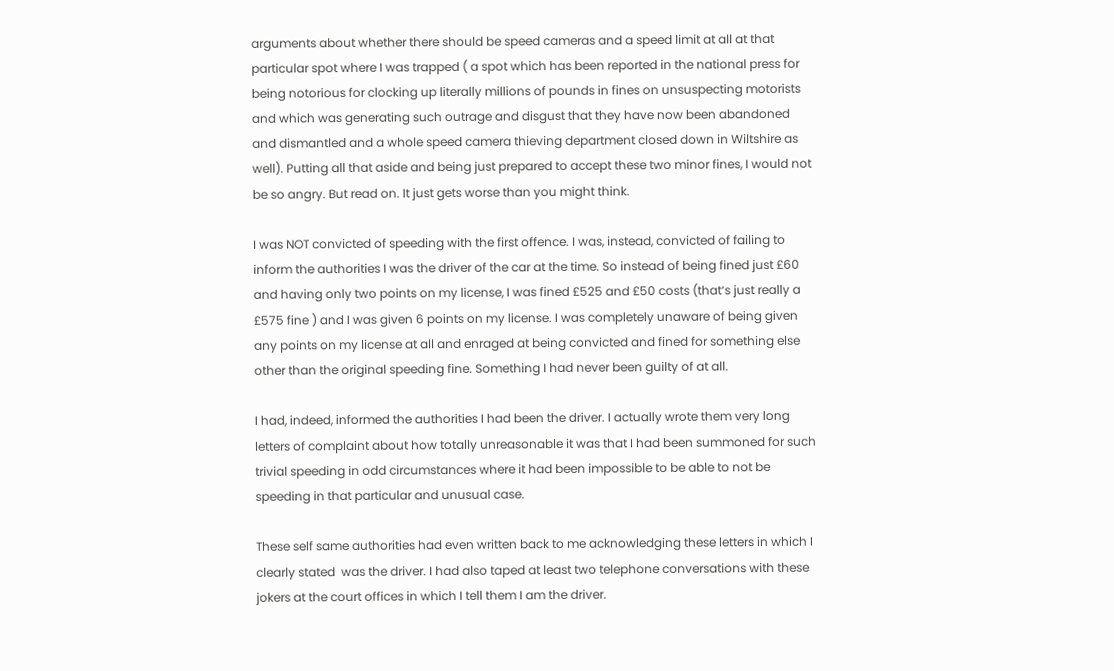arguments about whether there should be speed cameras and a speed limit at all at that particular spot where I was trapped ( a spot which has been reported in the national press for being notorious for clocking up literally millions of pounds in fines on unsuspecting motorists and which was generating such outrage and disgust that they have now been abandoned and dismantled and a whole speed camera thieving department closed down in Wiltshire as well). Putting all that aside and being just prepared to accept these two minor fines, I would not be so angry. But read on. It just gets worse than you might think.

I was NOT convicted of speeding with the first offence. I was, instead, convicted of failing to inform the authorities I was the driver of the car at the time. So instead of being fined just £60 and having only two points on my license, I was fined £525 and £50 costs (that‘s just really a £575 fine ) and I was given 6 points on my license. I was completely unaware of being given any points on my license at all and enraged at being convicted and fined for something else other than the original speeding fine. Something I had never been guilty of at all.

I had, indeed, informed the authorities I had been the driver. I actually wrote them very long letters of complaint about how totally unreasonable it was that I had been summoned for such trivial speeding in odd circumstances where it had been impossible to be able to not be speeding in that particular and unusual case.

These self same authorities had even written back to me acknowledging these letters in which I clearly stated  was the driver. I had also taped at least two telephone conversations with these jokers at the court offices in which I tell them I am the driver.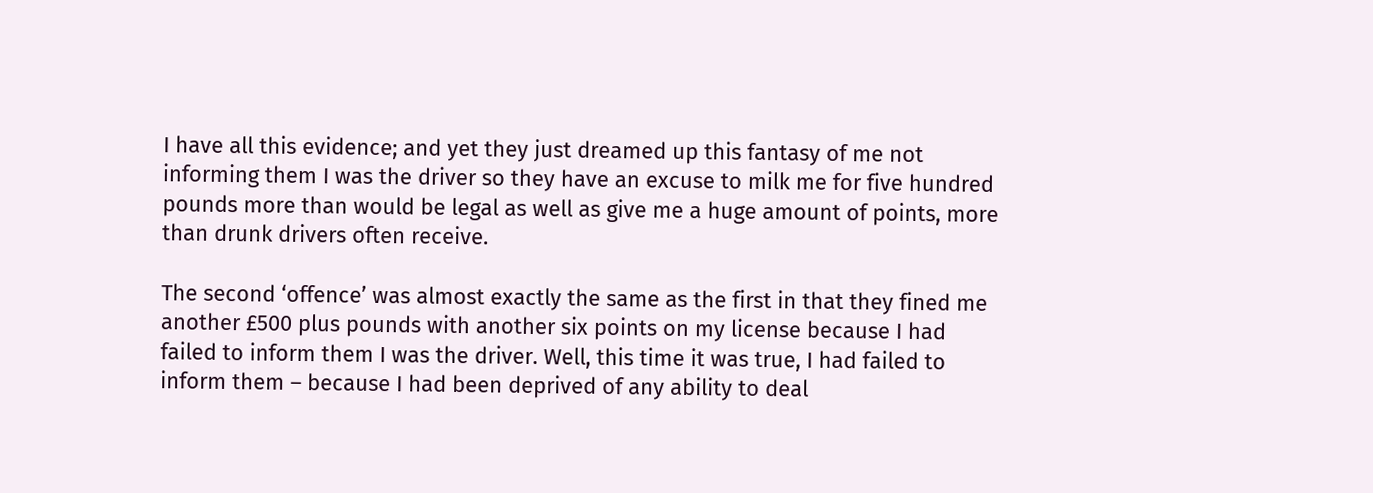I have all this evidence; and yet they just dreamed up this fantasy of me not informing them I was the driver so they have an excuse to milk me for five hundred pounds more than would be legal as well as give me a huge amount of points, more than drunk drivers often receive.

The second ‘offence’ was almost exactly the same as the first in that they fined me another £500 plus pounds with another six points on my license because I had failed to inform them I was the driver. Well, this time it was true, I had failed to inform them – because I had been deprived of any ability to deal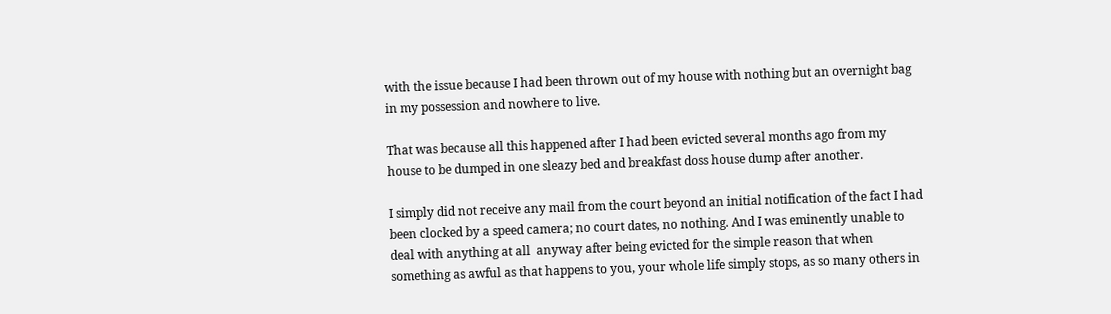with the issue because I had been thrown out of my house with nothing but an overnight bag in my possession and nowhere to live.

That was because all this happened after I had been evicted several months ago from my house to be dumped in one sleazy bed and breakfast doss house dump after another.

I simply did not receive any mail from the court beyond an initial notification of the fact I had been clocked by a speed camera; no court dates, no nothing. And I was eminently unable to deal with anything at all  anyway after being evicted for the simple reason that when something as awful as that happens to you, your whole life simply stops, as so many others in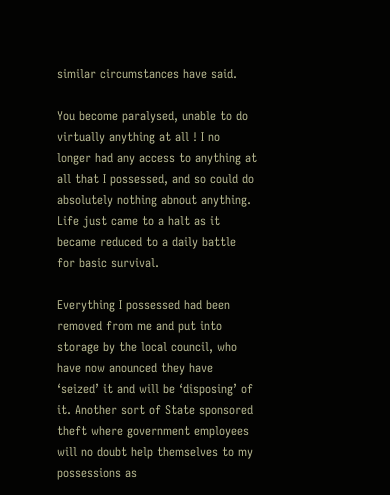similar circumstances have said.

You become paralysed, unable to do virtually anything at all ! I no longer had any access to anything at all that I possessed, and so could do absolutely nothing abnout anything. Life just came to a halt as it became reduced to a daily battle for basic survival.

Everything I possessed had been removed from me and put into storage by the local council, who have now anounced they have ‘seized’ it and will be ‘disposing’ of it. Another sort of State sponsored theft where government employees will no doubt help themselves to my possessions as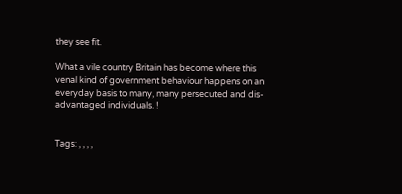they see fit.

What a vile country Britain has become where this venal kind of government behaviour happens on an everyday basis to many, many persecuted and dis-advantaged individuals. !


Tags: , , , ,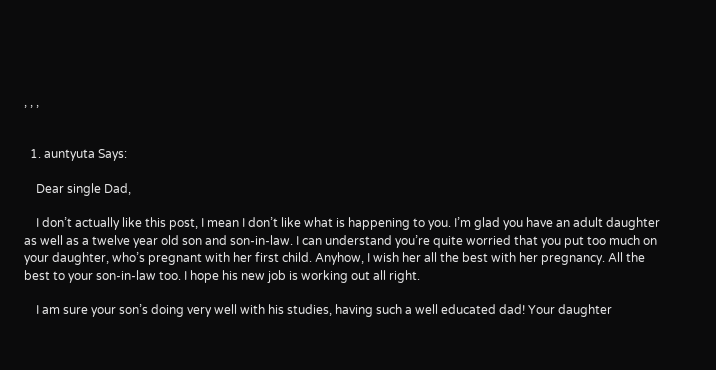, , ,


  1. auntyuta Says:

    Dear single Dad,

    I don’t actually like this post, I mean I don’t like what is happening to you. I’m glad you have an adult daughter as well as a twelve year old son and son-in-law. I can understand you’re quite worried that you put too much on your daughter, who’s pregnant with her first child. Anyhow, I wish her all the best with her pregnancy. All the best to your son-in-law too. I hope his new job is working out all right.

    I am sure your son’s doing very well with his studies, having such a well educated dad! Your daughter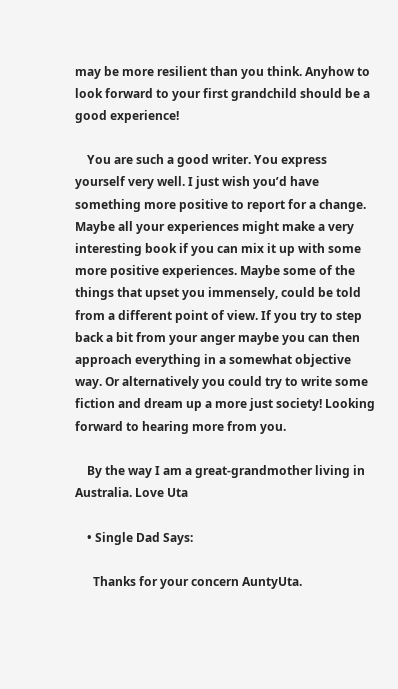may be more resilient than you think. Anyhow to look forward to your first grandchild should be a good experience!

    You are such a good writer. You express yourself very well. I just wish you’d have something more positive to report for a change. Maybe all your experiences might make a very interesting book if you can mix it up with some more positive experiences. Maybe some of the things that upset you immensely, could be told from a different point of view. If you try to step back a bit from your anger maybe you can then approach everything in a somewhat objective way. Or alternatively you could try to write some fiction and dream up a more just society! Looking forward to hearing more from you.

    By the way I am a great-grandmother living in Australia. Love Uta

    • Single Dad Says:

      Thanks for your concern AuntyUta.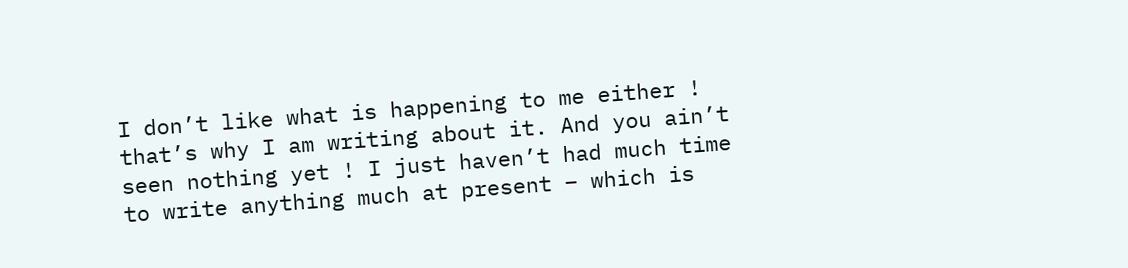I don’t like what is happening to me either ! that’s why I am writing about it. And you ain’t seen nothing yet ! I just haven’t had much time to write anything much at present – which is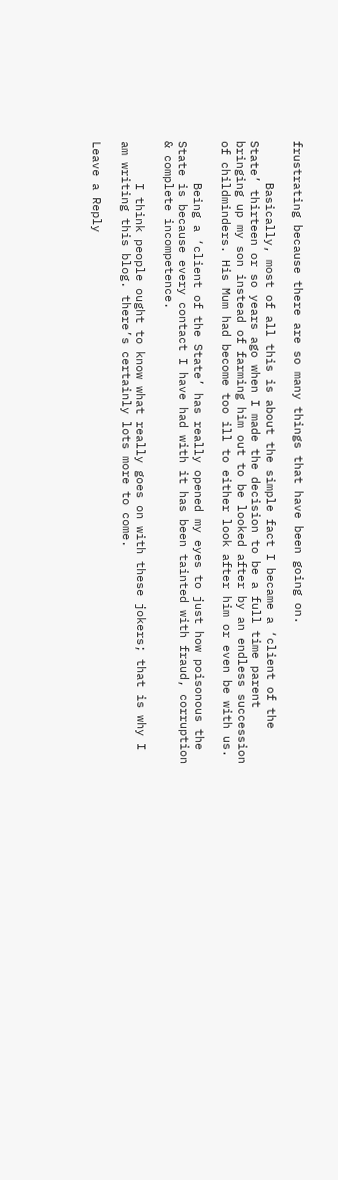frustrating because there are so many things that have been going on.

      Basically, most of all this is about the simple fact I became a ‘client of the State’ thirteen or so years ago when I made the decision to be a full time parent bringing up my son instead of farming him out to be looked after by an endless succession of childminders. His Mum had become too ill to either look after him or even be with us.

      Being a ‘client of the State’ has really opened my eyes to just how poisonous the State is because every contact I have had with it has been tainted with fraud, corruption & complete incompetence.

      I think people ought to know what really goes on with these jokers; that is why I am writing this blog. there’s certainly lots more to come.

Leave a Reply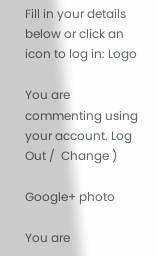Fill in your details below or click an icon to log in: Logo

You are commenting using your account. Log Out /  Change )

Google+ photo

You are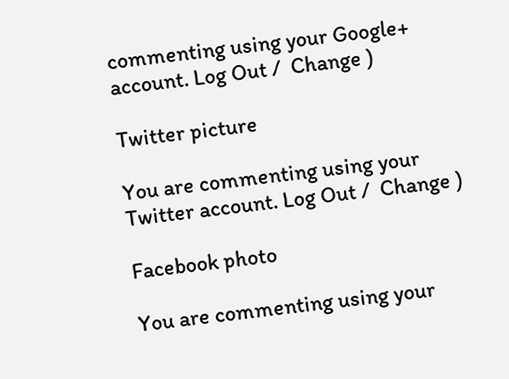commenting using your Google+ account. Log Out /  Change )

Twitter picture

You are commenting using your Twitter account. Log Out /  Change )

Facebook photo

You are commenting using your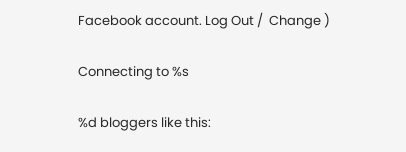Facebook account. Log Out /  Change )

Connecting to %s

%d bloggers like this: